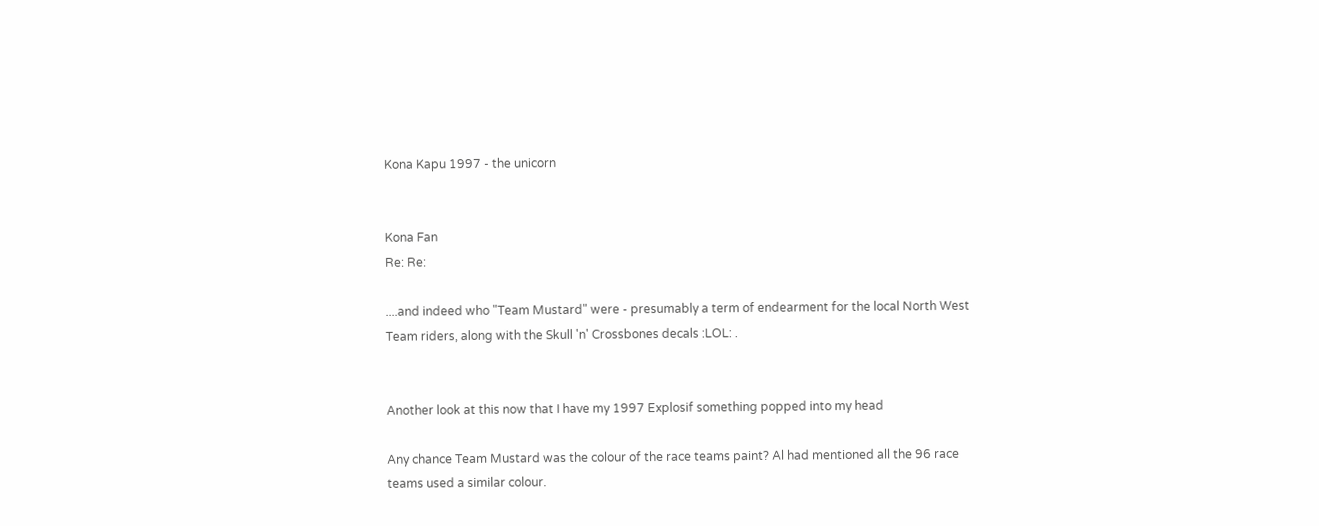Kona Kapu 1997 - the unicorn


Kona Fan
Re: Re:

....and indeed who "Team Mustard" were - presumably a term of endearment for the local North West Team riders, along with the Skull 'n' Crossbones decals :LOL: .


Another look at this now that I have my 1997 Explosif something popped into my head

Any chance Team Mustard was the colour of the race teams paint? Al had mentioned all the 96 race teams used a similar colour.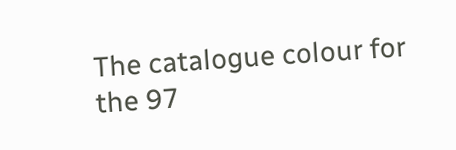The catalogue colour for the 97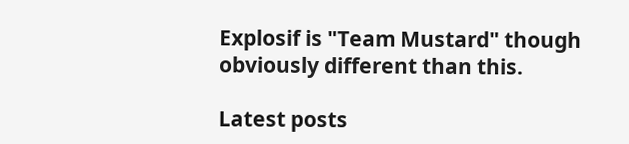Explosif is "Team Mustard" though obviously different than this.

Latest posts